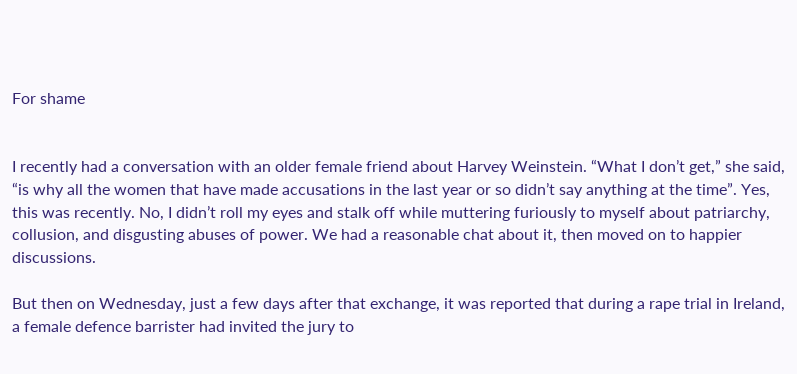For shame


I recently had a conversation with an older female friend about Harvey Weinstein. “What I don’t get,” she said, “is why all the women that have made accusations in the last year or so didn’t say anything at the time”. Yes, this was recently. No, I didn’t roll my eyes and stalk off while muttering furiously to myself about patriarchy, collusion, and disgusting abuses of power. We had a reasonable chat about it, then moved on to happier discussions.

But then on Wednesday, just a few days after that exchange, it was reported that during a rape trial in Ireland, a female defence barrister had invited the jury to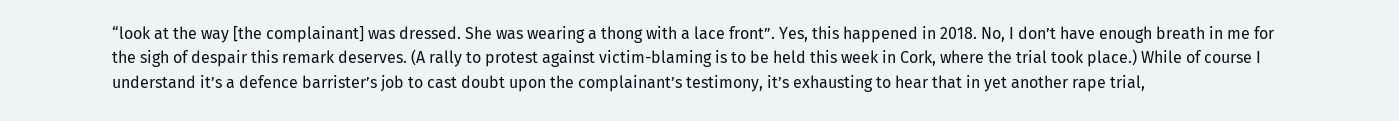“look at the way [the complainant] was dressed. She was wearing a thong with a lace front”. Yes, this happened in 2018. No, I don’t have enough breath in me for the sigh of despair this remark deserves. (A rally to protest against victim-blaming is to be held this week in Cork, where the trial took place.) While of course I understand it’s a defence barrister’s job to cast doubt upon the complainant’s testimony, it’s exhausting to hear that in yet another rape trial,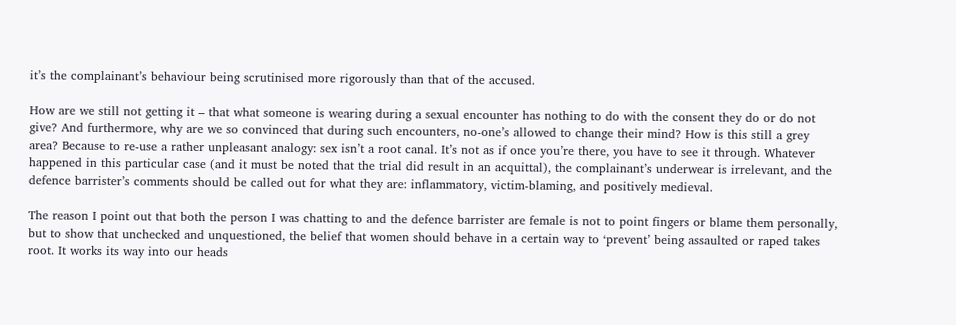it’s the complainant’s behaviour being scrutinised more rigorously than that of the accused.

How are we still not getting it – that what someone is wearing during a sexual encounter has nothing to do with the consent they do or do not give? And furthermore, why are we so convinced that during such encounters, no-one’s allowed to change their mind? How is this still a grey area? Because to re-use a rather unpleasant analogy: sex isn’t a root canal. It’s not as if once you’re there, you have to see it through. Whatever happened in this particular case (and it must be noted that the trial did result in an acquittal), the complainant’s underwear is irrelevant, and the defence barrister’s comments should be called out for what they are: inflammatory, victim-blaming, and positively medieval.

The reason I point out that both the person I was chatting to and the defence barrister are female is not to point fingers or blame them personally, but to show that unchecked and unquestioned, the belief that women should behave in a certain way to ‘prevent’ being assaulted or raped takes root. It works its way into our heads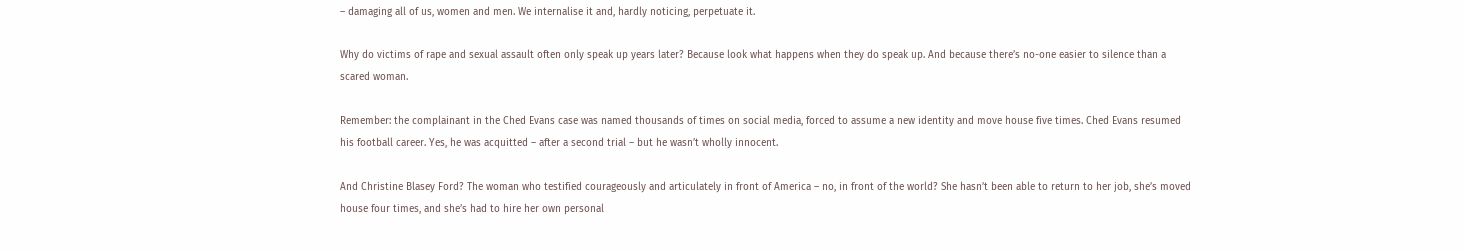– damaging all of us, women and men. We internalise it and, hardly noticing, perpetuate it.

Why do victims of rape and sexual assault often only speak up years later? Because look what happens when they do speak up. And because there’s no-one easier to silence than a scared woman.

Remember: the complainant in the Ched Evans case was named thousands of times on social media, forced to assume a new identity and move house five times. Ched Evans resumed his football career. Yes, he was acquitted – after a second trial – but he wasn’t wholly innocent.

And Christine Blasey Ford? The woman who testified courageously and articulately in front of America – no, in front of the world? She hasn’t been able to return to her job, she’s moved house four times, and she’s had to hire her own personal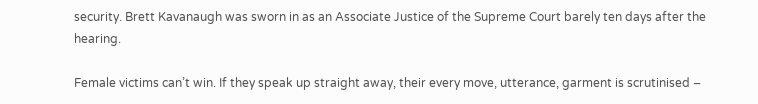security. Brett Kavanaugh was sworn in as an Associate Justice of the Supreme Court barely ten days after the hearing.

Female victims can’t win. If they speak up straight away, their every move, utterance, garment is scrutinised –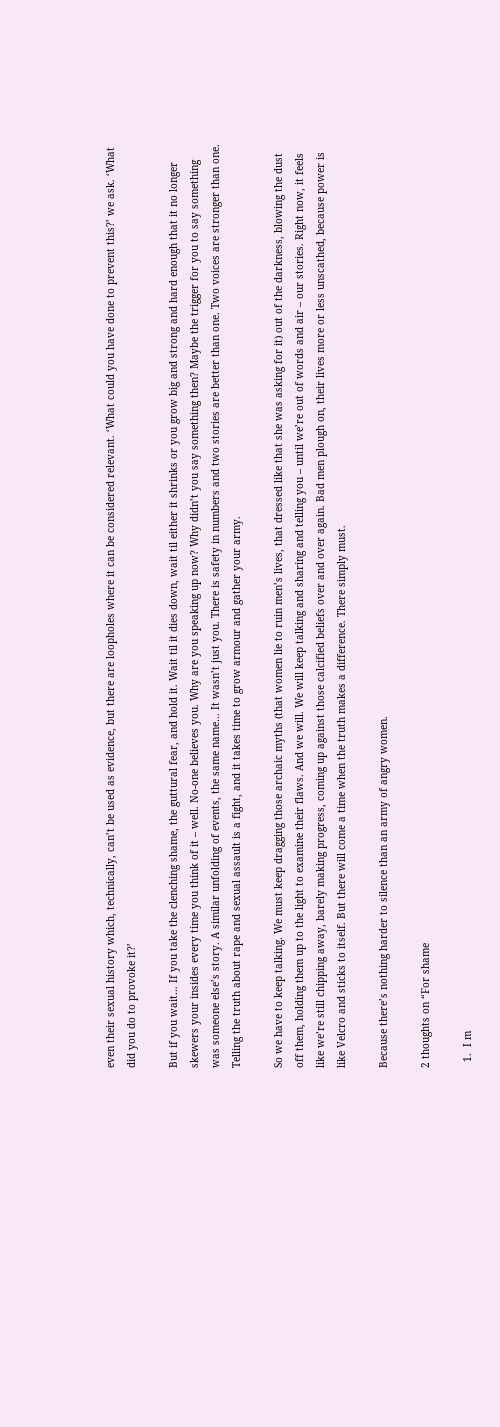even their sexual history which, technically, can’t be used as evidence, but there are loopholes where it can be considered relevant. ‘What could you have done to prevent this?’ we ask. ‘What did you do to provoke it?’

But if you wait… If you take the clenching shame, the guttural fear, and hold it. Wait til it dies down, wait til either it shrinks or you grow big and strong and hard enough that it no longer skewers your insides every time you think of it – well. No-one believes you. Why are you speaking up now? Why didn’t you say something then? Maybe the trigger for you to say something was someone else’s story. A similar unfolding of events, the same name… It wasn’t just you. There is safety in numbers and two stories are better than one. Two voices are stronger than one. Telling the truth about rape and sexual assault is a fight, and it takes time to grow armour and gather your army.

So we have to keep talking. We must keep dragging those archaic myths (that women lie to ruin men’s lives, that dressed like that she was asking for it) out of the darkness, blowing the dust off them, holding them up to the light to examine their flaws. And we will. We will keep talking and sharing and telling you – until we’re out of words and air – our stories. Right now, it feels like we’re still chipping away, barely making progress, coming up against those calcified beliefs over and over again. Bad men plough on, their lives more or less unscathed, because power is like Velcro and sticks to itself. But there will come a time when the truth makes a difference. There simply must.

Because there’s nothing harder to silence than an army of angry women.

2 thoughts on “For shame

  1.  I m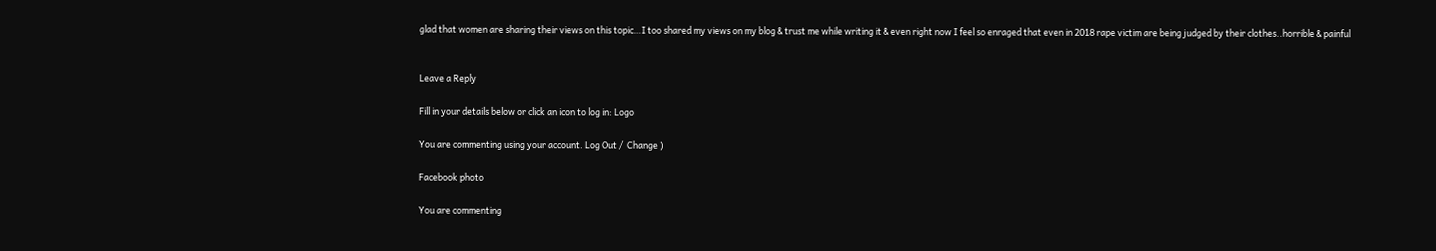glad that women are sharing their views on this topic…I too shared my views on my blog & trust me while writing it & even right now I feel so enraged that even in 2018 rape victim are being judged by their clothes..horrible & painful


Leave a Reply

Fill in your details below or click an icon to log in: Logo

You are commenting using your account. Log Out /  Change )

Facebook photo

You are commenting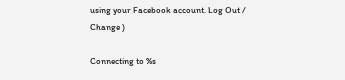using your Facebook account. Log Out /  Change )

Connecting to %s